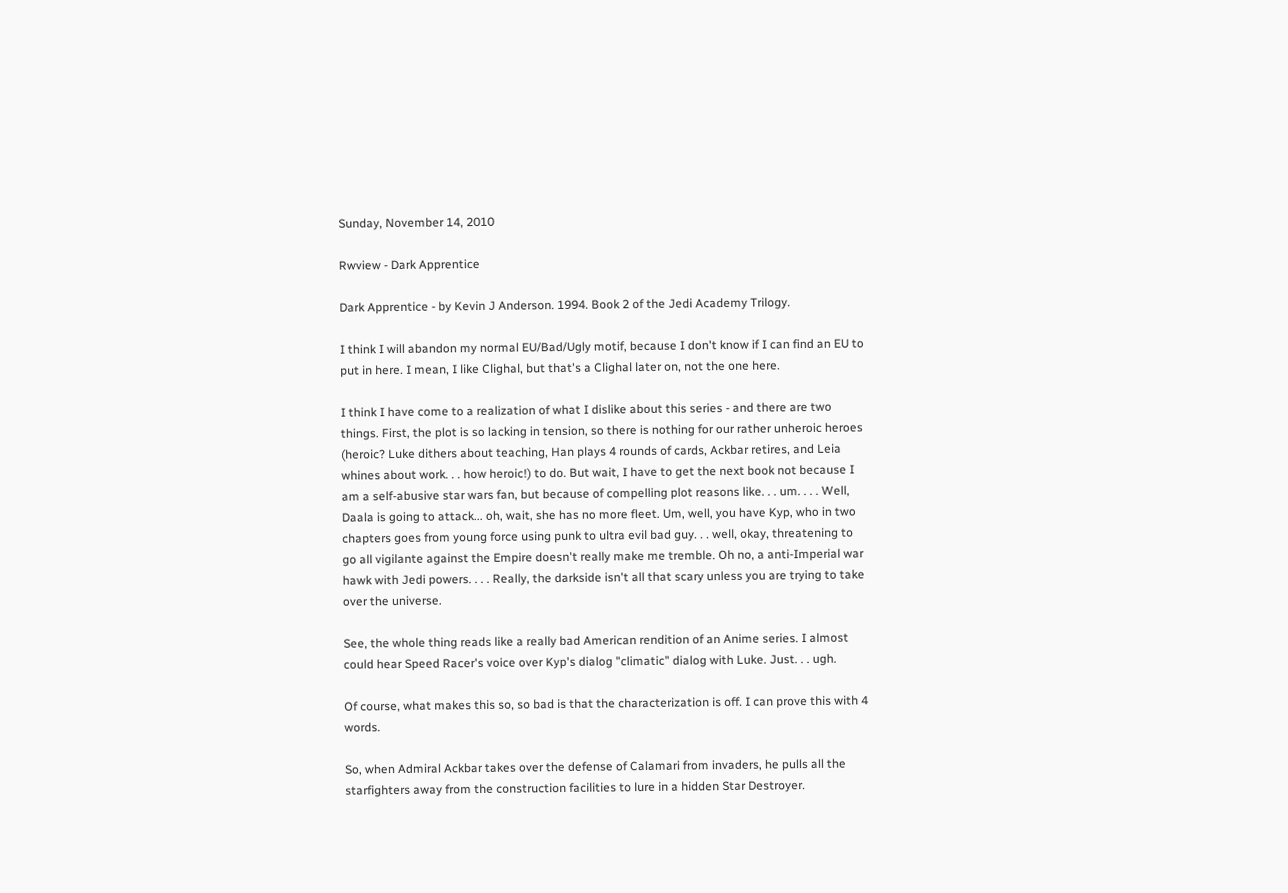Sunday, November 14, 2010

Rwview - Dark Apprentice

Dark Apprentice - by Kevin J Anderson. 1994. Book 2 of the Jedi Academy Trilogy.

I think I will abandon my normal EU/Bad/Ugly motif, because I don't know if I can find an EU to put in here. I mean, I like Clighal, but that's a Clighal later on, not the one here.

I think I have come to a realization of what I dislike about this series - and there are two things. First, the plot is so lacking in tension, so there is nothing for our rather unheroic heroes (heroic? Luke dithers about teaching, Han plays 4 rounds of cards, Ackbar retires, and Leia whines about work. . . how heroic!) to do. But wait, I have to get the next book not because I am a self-abusive star wars fan, but because of compelling plot reasons like. . . um. . . . Well, Daala is going to attack... oh, wait, she has no more fleet. Um, well, you have Kyp, who in two chapters goes from young force using punk to ultra evil bad guy. . . well, okay, threatening to go all vigilante against the Empire doesn't really make me tremble. Oh no, a anti-Imperial war hawk with Jedi powers. . . . Really, the darkside isn't all that scary unless you are trying to take over the universe.

See, the whole thing reads like a really bad American rendition of an Anime series. I almost could hear Speed Racer's voice over Kyp's dialog "climatic" dialog with Luke. Just. . . ugh.

Of course, what makes this so, so bad is that the characterization is off. I can prove this with 4 words.

So, when Admiral Ackbar takes over the defense of Calamari from invaders, he pulls all the starfighters away from the construction facilities to lure in a hidden Star Destroyer.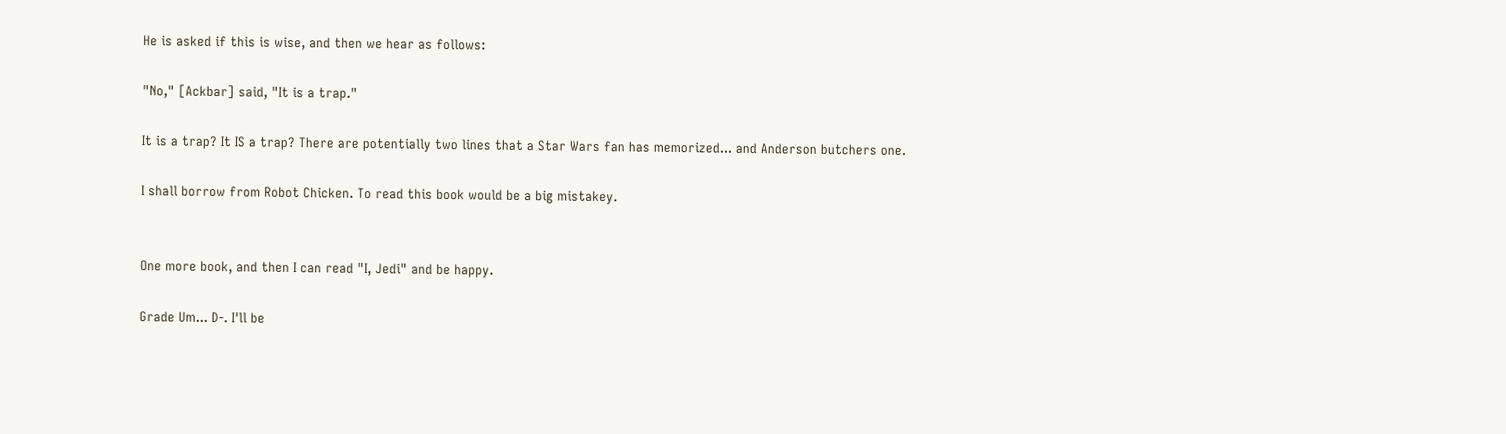He is asked if this is wise, and then we hear as follows:

"No," [Ackbar] said, "It is a trap."

It is a trap? It IS a trap? There are potentially two lines that a Star Wars fan has memorized... and Anderson butchers one.

I shall borrow from Robot Chicken. To read this book would be a big mistakey.


One more book, and then I can read "I, Jedi" and be happy.

Grade Um... D-. I'll be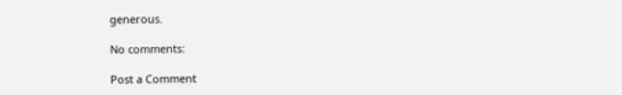generous.

No comments:

Post a Comment